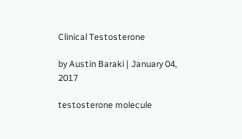Clinical Testosterone

by Austin Baraki | January 04, 2017

testosterone molecule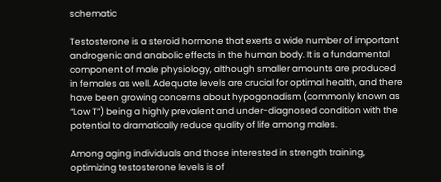schematic

Testosterone is a steroid hormone that exerts a wide number of important androgenic and anabolic effects in the human body. It is a fundamental component of male physiology, although smaller amounts are produced in females as well. Adequate levels are crucial for optimal health, and there have been growing concerns about hypogonadism (commonly known as “Low T”) being a highly prevalent and under-diagnosed condition with the potential to dramatically reduce quality of life among males.

Among aging individuals and those interested in strength training, optimizing testosterone levels is of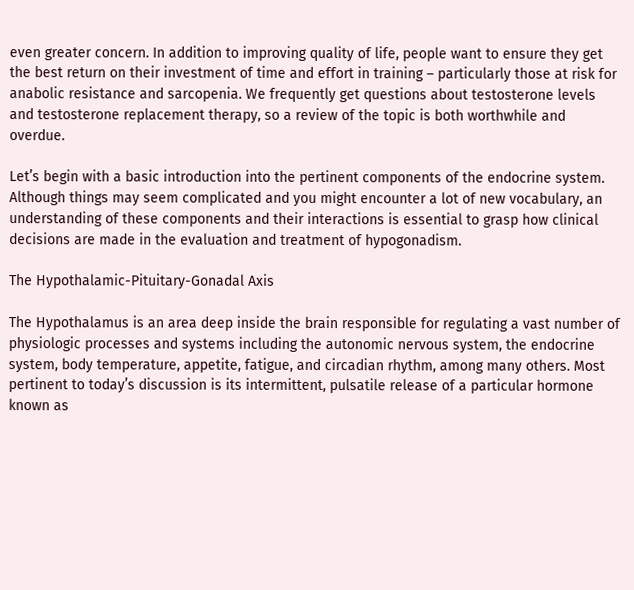even greater concern. In addition to improving quality of life, people want to ensure they get the best return on their investment of time and effort in training – particularly those at risk for anabolic resistance and sarcopenia. We frequently get questions about testosterone levels and testosterone replacement therapy, so a review of the topic is both worthwhile and overdue.

Let’s begin with a basic introduction into the pertinent components of the endocrine system. Although things may seem complicated and you might encounter a lot of new vocabulary, an understanding of these components and their interactions is essential to grasp how clinical decisions are made in the evaluation and treatment of hypogonadism.

The Hypothalamic-Pituitary-Gonadal Axis

The Hypothalamus is an area deep inside the brain responsible for regulating a vast number of physiologic processes and systems including the autonomic nervous system, the endocrine system, body temperature, appetite, fatigue, and circadian rhythm, among many others. Most pertinent to today’s discussion is its intermittent, pulsatile release of a particular hormone known as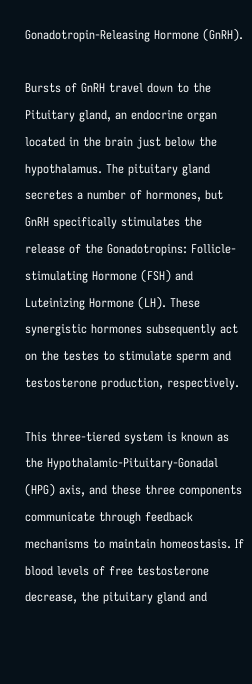Gonadotropin-Releasing Hormone (GnRH).

Bursts of GnRH travel down to the Pituitary gland, an endocrine organ located in the brain just below the hypothalamus. The pituitary gland secretes a number of hormones, but GnRH specifically stimulates the release of the Gonadotropins: Follicle-stimulating Hormone (FSH) and Luteinizing Hormone (LH). These synergistic hormones subsequently act on the testes to stimulate sperm and testosterone production, respectively.

This three-tiered system is known as the Hypothalamic-Pituitary-Gonadal (HPG) axis, and these three components communicate through feedback mechanisms to maintain homeostasis. If blood levels of free testosterone decrease, the pituitary gland and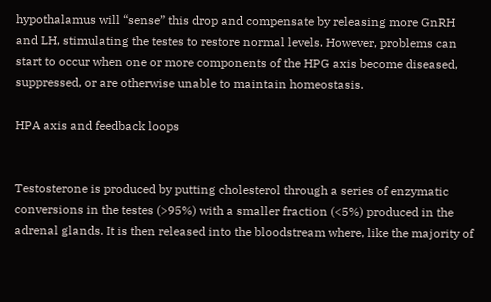hypothalamus will “sense” this drop and compensate by releasing more GnRH and LH, stimulating the testes to restore normal levels. However, problems can start to occur when one or more components of the HPG axis become diseased, suppressed, or are otherwise unable to maintain homeostasis.

HPA axis and feedback loops


Testosterone is produced by putting cholesterol through a series of enzymatic conversions in the testes (>95%) with a smaller fraction (<5%) produced in the adrenal glands. It is then released into the bloodstream where, like the majority of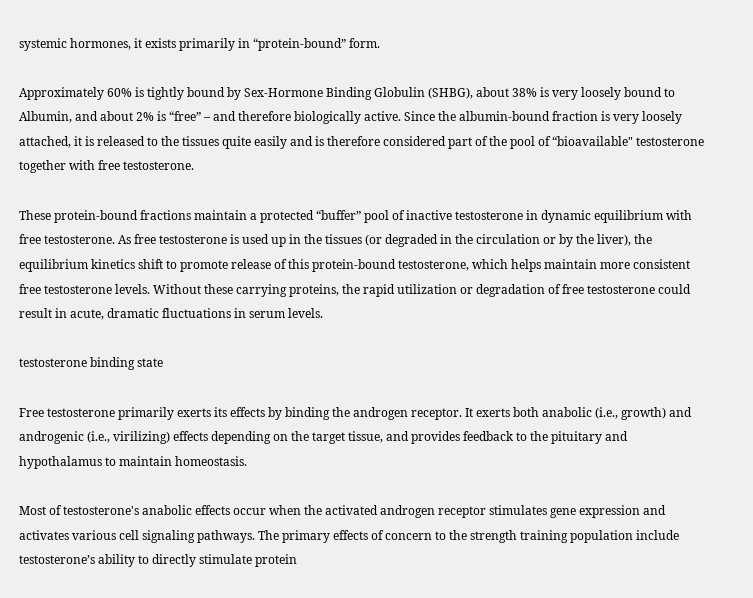systemic hormones, it exists primarily in “protein-bound” form.

Approximately 60% is tightly bound by Sex-Hormone Binding Globulin (SHBG), about 38% is very loosely bound to Albumin, and about 2% is “free” – and therefore biologically active. Since the albumin-bound fraction is very loosely attached, it is released to the tissues quite easily and is therefore considered part of the pool of “bioavailable" testosterone together with free testosterone.

These protein-bound fractions maintain a protected “buffer” pool of inactive testosterone in dynamic equilibrium with free testosterone. As free testosterone is used up in the tissues (or degraded in the circulation or by the liver), the equilibrium kinetics shift to promote release of this protein-bound testosterone, which helps maintain more consistent free testosterone levels. Without these carrying proteins, the rapid utilization or degradation of free testosterone could result in acute, dramatic fluctuations in serum levels.

testosterone binding state

Free testosterone primarily exerts its effects by binding the androgen receptor. It exerts both anabolic (i.e., growth) and androgenic (i.e., virilizing) effects depending on the target tissue, and provides feedback to the pituitary and hypothalamus to maintain homeostasis.

Most of testosterone's anabolic effects occur when the activated androgen receptor stimulates gene expression and activates various cell signaling pathways. The primary effects of concern to the strength training population include testosterone’s ability to directly stimulate protein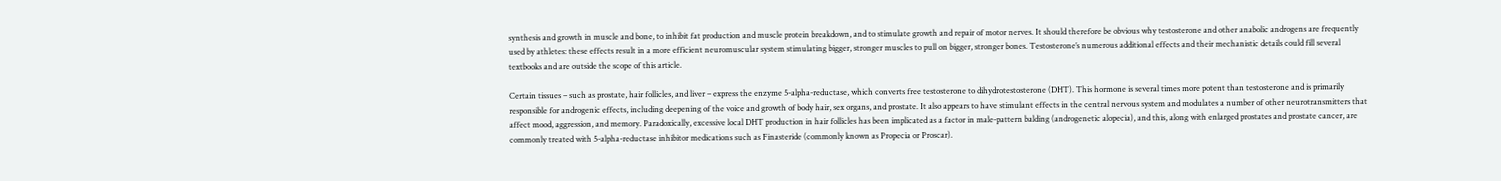synthesis and growth in muscle and bone, to inhibit fat production and muscle protein breakdown, and to stimulate growth and repair of motor nerves. It should therefore be obvious why testosterone and other anabolic androgens are frequently used by athletes: these effects result in a more efficient neuromuscular system stimulating bigger, stronger muscles to pull on bigger, stronger bones. Testosterone’s numerous additional effects and their mechanistic details could fill several textbooks and are outside the scope of this article.

Certain tissues – such as prostate, hair follicles, and liver – express the enzyme 5-alpha-reductase, which converts free testosterone to dihydrotestosterone (DHT). This hormone is several times more potent than testosterone and is primarily responsible for androgenic effects, including deepening of the voice and growth of body hair, sex organs, and prostate. It also appears to have stimulant effects in the central nervous system and modulates a number of other neurotransmitters that affect mood, aggression, and memory. Paradoxically, excessive local DHT production in hair follicles has been implicated as a factor in male-pattern balding (androgenetic alopecia), and this, along with enlarged prostates and prostate cancer, are commonly treated with 5-alpha-reductase inhibitor medications such as Finasteride (commonly known as Propecia or Proscar).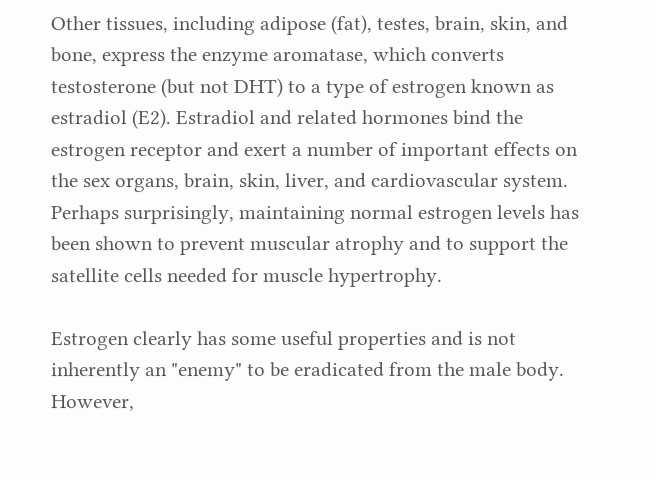Other tissues, including adipose (fat), testes, brain, skin, and bone, express the enzyme aromatase, which converts testosterone (but not DHT) to a type of estrogen known as estradiol (E2). Estradiol and related hormones bind the estrogen receptor and exert a number of important effects on the sex organs, brain, skin, liver, and cardiovascular system. Perhaps surprisingly, maintaining normal estrogen levels has been shown to prevent muscular atrophy and to support the satellite cells needed for muscle hypertrophy.

Estrogen clearly has some useful properties and is not inherently an "enemy" to be eradicated from the male body. However,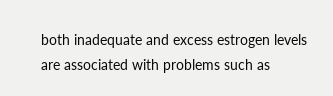both inadequate and excess estrogen levels are associated with problems such as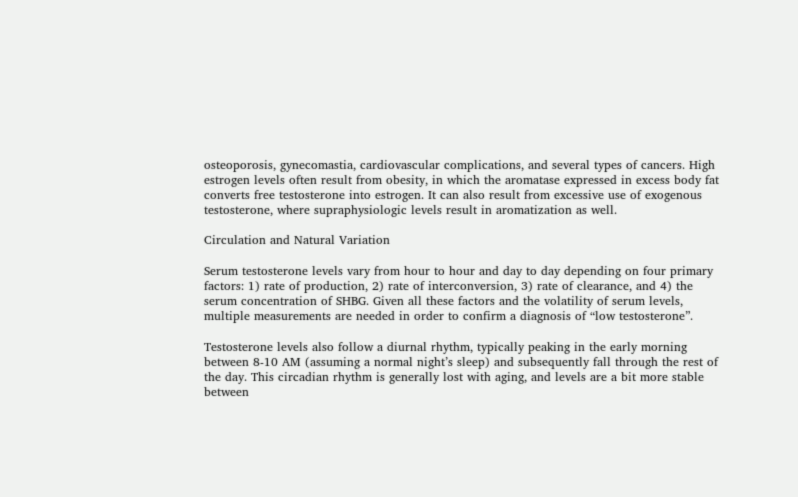osteoporosis, gynecomastia, cardiovascular complications, and several types of cancers. High estrogen levels often result from obesity, in which the aromatase expressed in excess body fat converts free testosterone into estrogen. It can also result from excessive use of exogenous testosterone, where supraphysiologic levels result in aromatization as well.

Circulation and Natural Variation

Serum testosterone levels vary from hour to hour and day to day depending on four primary factors: 1) rate of production, 2) rate of interconversion, 3) rate of clearance, and 4) the serum concentration of SHBG. Given all these factors and the volatility of serum levels, multiple measurements are needed in order to confirm a diagnosis of “low testosterone”.

Testosterone levels also follow a diurnal rhythm, typically peaking in the early morning between 8-10 AM (assuming a normal night’s sleep) and subsequently fall through the rest of the day. This circadian rhythm is generally lost with aging, and levels are a bit more stable between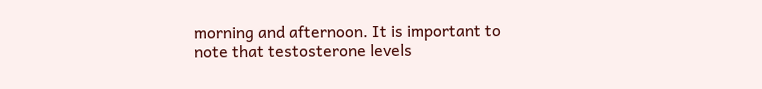morning and afternoon. It is important to note that testosterone levels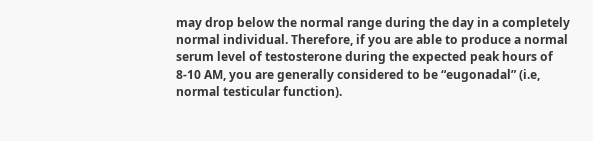may drop below the normal range during the day in a completely normal individual. Therefore, if you are able to produce a normal serum level of testosterone during the expected peak hours of 8-10 AM, you are generally considered to be “eugonadal” (i.e, normal testicular function).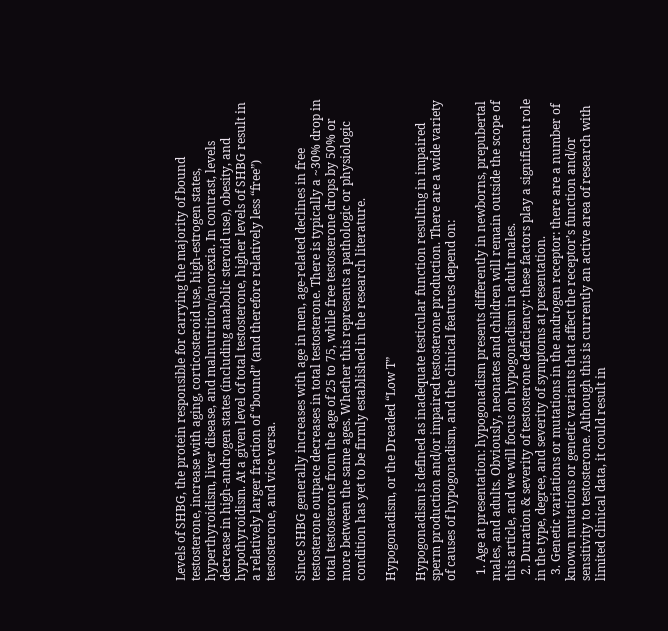Levels of SHBG, the protein responsible for carrying the majority of bound testosterone, increase with aging, corticosteroid use, high-estrogen states, hyperthyroidism, liver disease, and malnutrition/anorexia. In contrast, levels decrease in high-androgen states (including anabolic steroid use), obesity, and hypothyroidism. At a given level of total testosterone, higher levels of SHBG result in a relatively larger fraction of “bound” (and therefore relatively less “free”) testosterone, and vice versa.

Since SHBG generally increases with age in men, age-related declines in free testosterone outpace decreases in total testosterone. There is typically a ~30% drop in total testosterone from the age of 25 to 75, while free testosterone drops by 50% or more between the same ages. Whether this represents a pathologic or physiologic condition has yet to be firmly established in the research literature.

Hypogonadism, or the Dreaded “Low T”

Hypogonadism is defined as inadequate testicular function resulting in impaired sperm production and/or impaired testosterone production. There are a wide variety of causes of hypogonadism, and the clinical features depend on:

  1. Age at presentation: hypogonadism presents differently in newborns, prepubertal males, and adults. Obviously, neonates and children will remain outside the scope of this article, and we will focus on hypogonadism in adult males.
  2. Duration & severity of testosterone deficiency: these factors play a significant role in the type, degree, and severity of symptoms at presentation.
  3. Genetic variations or mutations in the androgen receptor: there are a number of known mutations or genetic variants that affect the receptor’s function and/or sensitivity to testosterone. Although this is currently an active area of research with limited clinical data, it could result in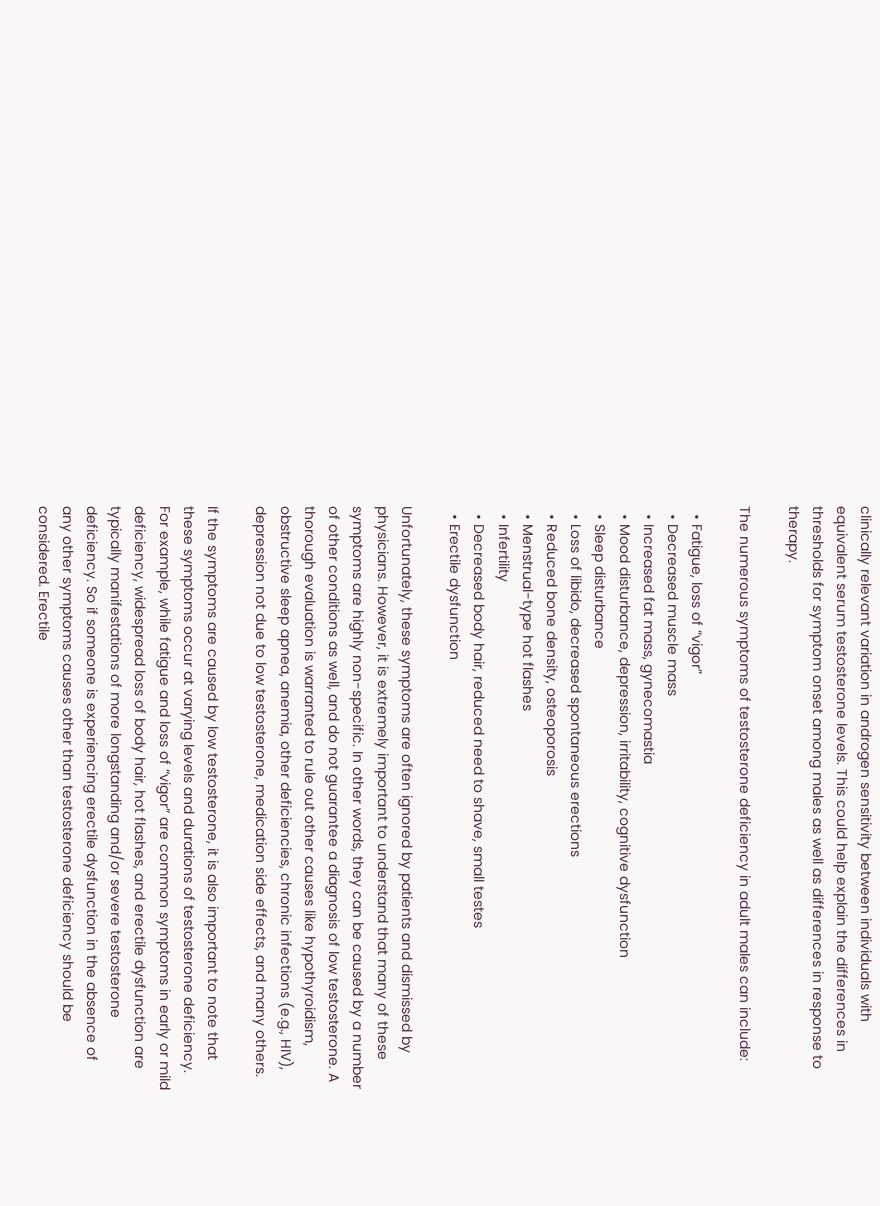clinically relevant variation in androgen sensitivity between individuals with equivalent serum testosterone levels. This could help explain the differences in thresholds for symptom onset among males as well as differences in response to therapy.

The numerous symptoms of testosterone deficiency in adult males can include:

  • Fatigue, loss of “vigor”
  • Decreased muscle mass
  • Increased fat mass, gynecomastia
  • Mood disturbance, depression, irritability, cognitive dysfunction
  • Sleep disturbance
  • Loss of libido, decreased spontaneous erections
  • Reduced bone density, osteoporosis
  • Menstrual-type hot flashes
  • Infertility
  • Decreased body hair, reduced need to shave, small testes
  • Erectile dysfunction

Unfortunately, these symptoms are often ignored by patients and dismissed by physicians. However, it is extremely important to understand that many of these symptoms are highly non-specific. In other words, they can be caused by a number of other conditions as well, and do not guarantee a diagnosis of low testosterone. A thorough evaluation is warranted to rule out other causes like hypothyroidism, obstructive sleep apnea, anemia, other deficiencies, chronic infections (e.g., HIV), depression not due to low testosterone, medication side effects, and many others.

If the symptoms are caused by low testosterone, it is also important to note that these symptoms occur at varying levels and durations of testosterone deficiency. For example, while fatigue and loss of “vigor” are common symptoms in early or mild deficiency, widespread loss of body hair, hot flashes, and erectile dysfunction are typically manifestations of more longstanding and/or severe testosterone deficiency. So if someone is experiencing erectile dysfunction in the absence of any other symptoms causes other than testosterone deficiency should be considered. Erectile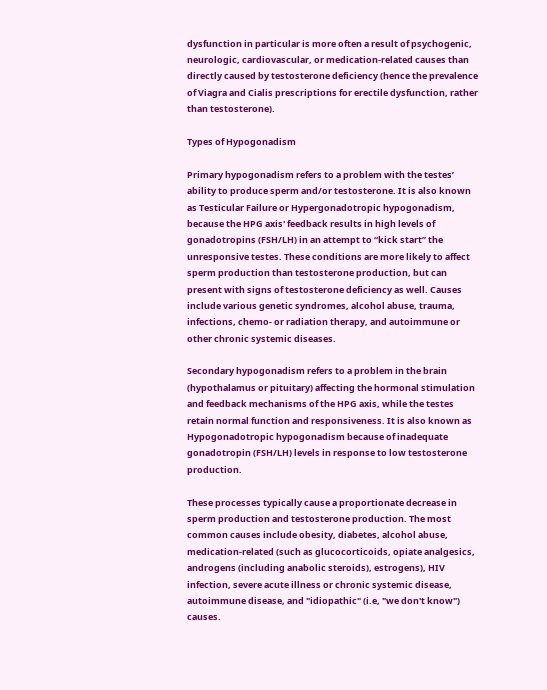dysfunction in particular is more often a result of psychogenic, neurologic, cardiovascular, or medication-related causes than directly caused by testosterone deficiency (hence the prevalence of Viagra and Cialis prescriptions for erectile dysfunction, rather than testosterone).

Types of Hypogonadism

Primary hypogonadism refers to a problem with the testes’ ability to produce sperm and/or testosterone. It is also known as Testicular Failure or Hypergonadotropic hypogonadism, because the HPG axis' feedback results in high levels of gonadotropins (FSH/LH) in an attempt to “kick start” the unresponsive testes. These conditions are more likely to affect sperm production than testosterone production, but can present with signs of testosterone deficiency as well. Causes include various genetic syndromes, alcohol abuse, trauma, infections, chemo- or radiation therapy, and autoimmune or other chronic systemic diseases.

Secondary hypogonadism refers to a problem in the brain (hypothalamus or pituitary) affecting the hormonal stimulation and feedback mechanisms of the HPG axis, while the testes retain normal function and responsiveness. It is also known as Hypogonadotropic hypogonadism because of inadequate gonadotropin (FSH/LH) levels in response to low testosterone production.

These processes typically cause a proportionate decrease in sperm production and testosterone production. The most common causes include obesity, diabetes, alcohol abuse, medication-related (such as glucocorticoids, opiate analgesics, androgens (including anabolic steroids), estrogens), HIV infection, severe acute illness or chronic systemic disease, autoimmune disease, and "idiopathic" (i.e, "we don't know") causes.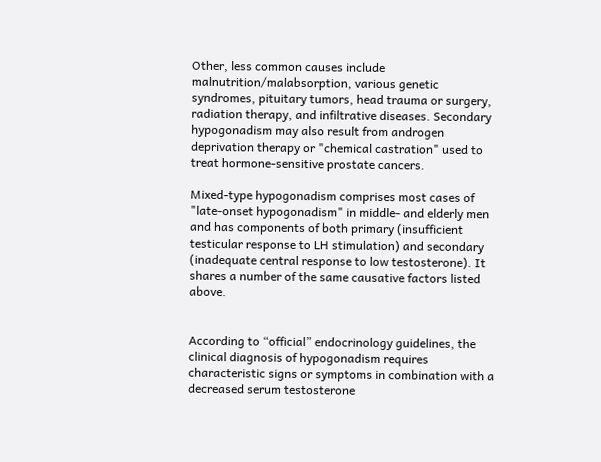Other, less common causes include malnutrition/malabsorption, various genetic syndromes, pituitary tumors, head trauma or surgery, radiation therapy, and infiltrative diseases. Secondary hypogonadism may also result from androgen deprivation therapy or "chemical castration" used to treat hormone-sensitive prostate cancers.

Mixed-type hypogonadism comprises most cases of "late-onset hypogonadism" in middle- and elderly men and has components of both primary (insufficient testicular response to LH stimulation) and secondary (inadequate central response to low testosterone). It shares a number of the same causative factors listed above.


According to “official” endocrinology guidelines, the clinical diagnosis of hypogonadism requires characteristic signs or symptoms in combination with a decreased serum testosterone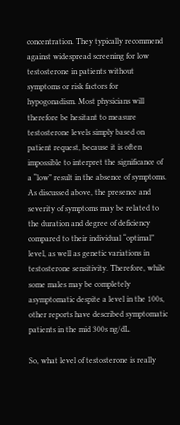concentration. They typically recommend against widespread screening for low testosterone in patients without symptoms or risk factors for hypogonadism. Most physicians will therefore be hesitant to measure testosterone levels simply based on patient request, because it is often impossible to interpret the significance of a “low” result in the absence of symptoms. As discussed above, the presence and severity of symptoms may be related to the duration and degree of deficiency compared to their individual “optimal” level, as well as genetic variations in testosterone sensitivity. Therefore, while some males may be completely asymptomatic despite a level in the 100s, other reports have described symptomatic patients in the mid 300s ng/dL.

So, what level of testosterone is really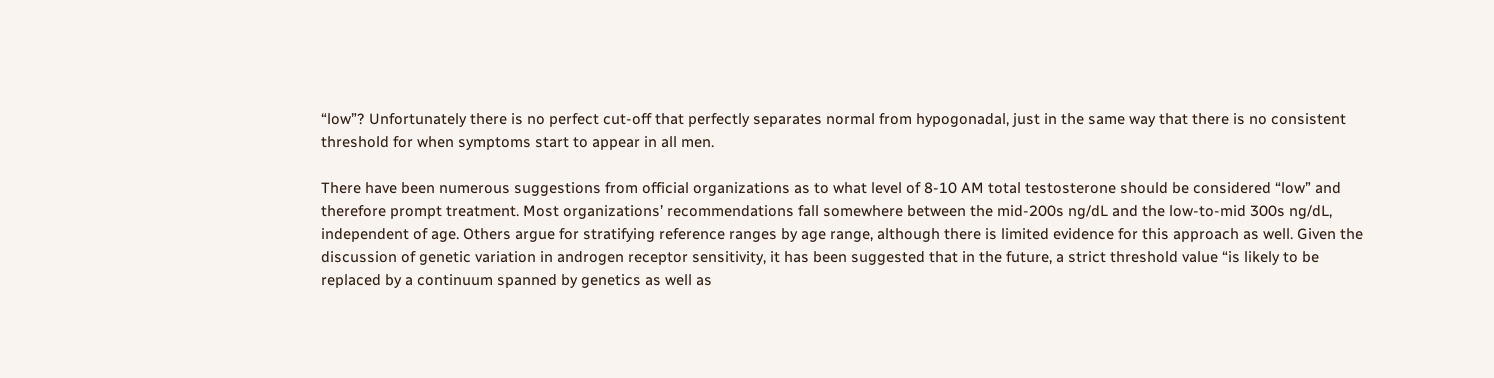“low”? Unfortunately there is no perfect cut-off that perfectly separates normal from hypogonadal, just in the same way that there is no consistent threshold for when symptoms start to appear in all men.

There have been numerous suggestions from official organizations as to what level of 8-10 AM total testosterone should be considered “low” and therefore prompt treatment. Most organizations’ recommendations fall somewhere between the mid-200s ng/dL and the low-to-mid 300s ng/dL, independent of age. Others argue for stratifying reference ranges by age range, although there is limited evidence for this approach as well. Given the discussion of genetic variation in androgen receptor sensitivity, it has been suggested that in the future, a strict threshold value “is likely to be replaced by a continuum spanned by genetics as well as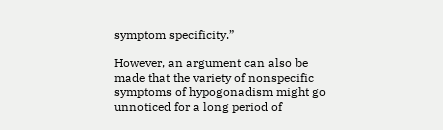symptom specificity.”

However, an argument can also be made that the variety of nonspecific symptoms of hypogonadism might go unnoticed for a long period of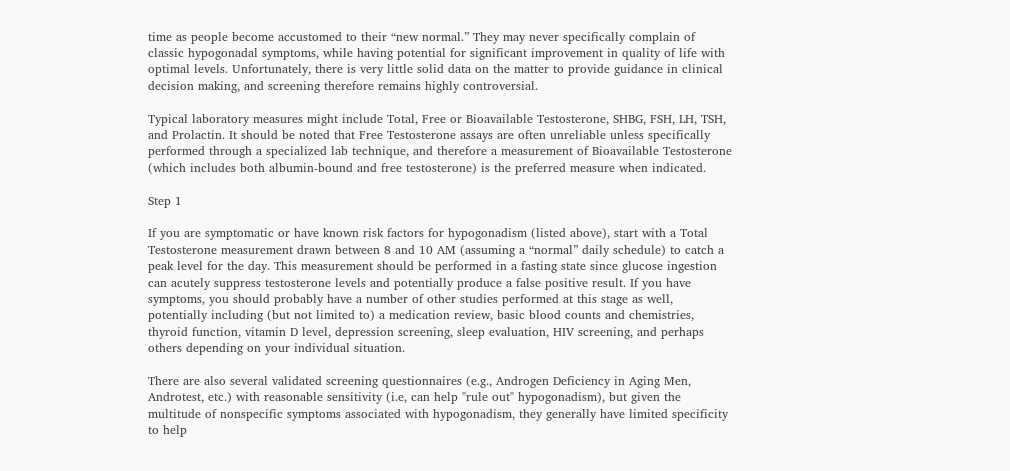time as people become accustomed to their “new normal.” They may never specifically complain of classic hypogonadal symptoms, while having potential for significant improvement in quality of life with optimal levels. Unfortunately, there is very little solid data on the matter to provide guidance in clinical decision making, and screening therefore remains highly controversial.

Typical laboratory measures might include Total, Free or Bioavailable Testosterone, SHBG, FSH, LH, TSH, and Prolactin. It should be noted that Free Testosterone assays are often unreliable unless specifically performed through a specialized lab technique, and therefore a measurement of Bioavailable Testosterone (which includes both albumin-bound and free testosterone) is the preferred measure when indicated.

Step 1

If you are symptomatic or have known risk factors for hypogonadism (listed above), start with a Total Testosterone measurement drawn between 8 and 10 AM (assuming a “normal” daily schedule) to catch a peak level for the day. This measurement should be performed in a fasting state since glucose ingestion can acutely suppress testosterone levels and potentially produce a false positive result. If you have symptoms, you should probably have a number of other studies performed at this stage as well, potentially including (but not limited to) a medication review, basic blood counts and chemistries, thyroid function, vitamin D level, depression screening, sleep evaluation, HIV screening, and perhaps others depending on your individual situation.

There are also several validated screening questionnaires (e.g., Androgen Deficiency in Aging Men, Androtest, etc.) with reasonable sensitivity (i.e, can help "rule out" hypogonadism), but given the multitude of nonspecific symptoms associated with hypogonadism, they generally have limited specificity to help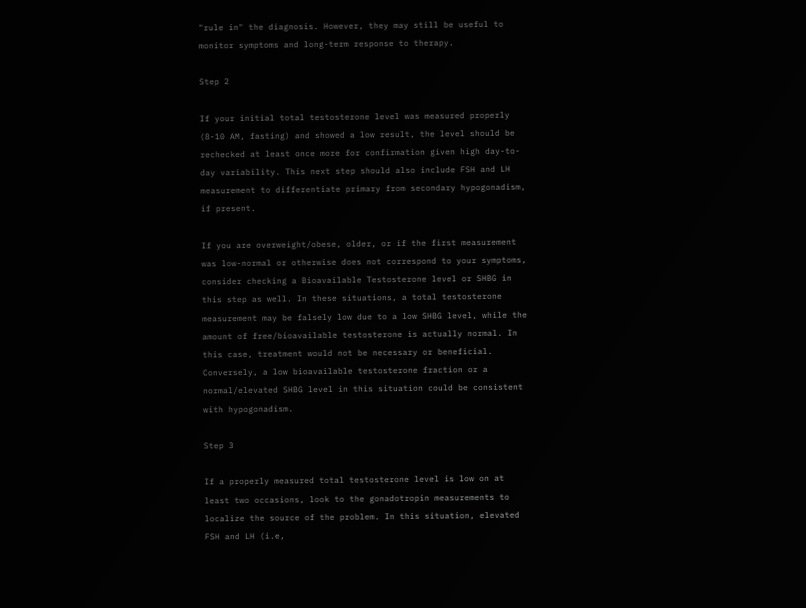"rule in" the diagnosis. However, they may still be useful to monitor symptoms and long-term response to therapy.

Step 2

If your initial total testosterone level was measured properly (8-10 AM, fasting) and showed a low result, the level should be rechecked at least once more for confirmation given high day-to-day variability. This next step should also include FSH and LH measurement to differentiate primary from secondary hypogonadism, if present.

If you are overweight/obese, older, or if the first measurement was low-normal or otherwise does not correspond to your symptoms, consider checking a Bioavailable Testosterone level or SHBG in this step as well. In these situations, a total testosterone measurement may be falsely low due to a low SHBG level, while the amount of free/bioavailable testosterone is actually normal. In this case, treatment would not be necessary or beneficial. Conversely, a low bioavailable testosterone fraction or a normal/elevated SHBG level in this situation could be consistent with hypogonadism.

Step 3

If a properly measured total testosterone level is low on at least two occasions, look to the gonadotropin measurements to localize the source of the problem. In this situation, elevated FSH and LH (i.e,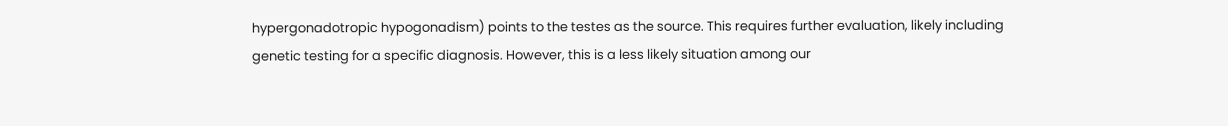hypergonadotropic hypogonadism) points to the testes as the source. This requires further evaluation, likely including genetic testing for a specific diagnosis. However, this is a less likely situation among our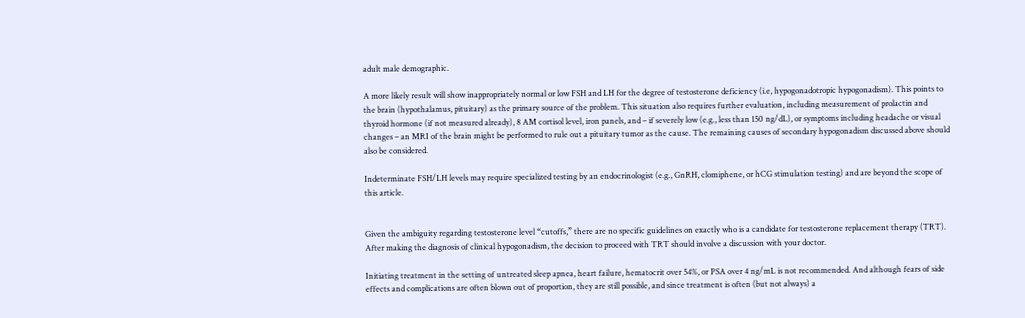adult male demographic.

A more likely result will show inappropriately normal or low FSH and LH for the degree of testosterone deficiency (i.e, hypogonadotropic hypogonadism). This points to the brain (hypothalamus, pituitary) as the primary source of the problem. This situation also requires further evaluation, including measurement of prolactin and thyroid hormone (if not measured already), 8 AM cortisol level, iron panels, and – if severely low (e.g., less than 150 ng/dL), or symptoms including headache or visual changes – an MRI of the brain might be performed to rule out a pituitary tumor as the cause. The remaining causes of secondary hypogonadism discussed above should also be considered.

Indeterminate FSH/LH levels may require specialized testing by an endocrinologist (e.g., GnRH, clomiphene, or hCG stimulation testing) and are beyond the scope of this article.


Given the ambiguity regarding testosterone level “cutoffs,” there are no specific guidelines on exactly who is a candidate for testosterone replacement therapy (TRT). After making the diagnosis of clinical hypogonadism, the decision to proceed with TRT should involve a discussion with your doctor.

Initiating treatment in the setting of untreated sleep apnea, heart failure, hematocrit over 54%, or PSA over 4 ng/mL is not recommended. And although fears of side effects and complications are often blown out of proportion, they are still possible, and since treatment is often (but not always) a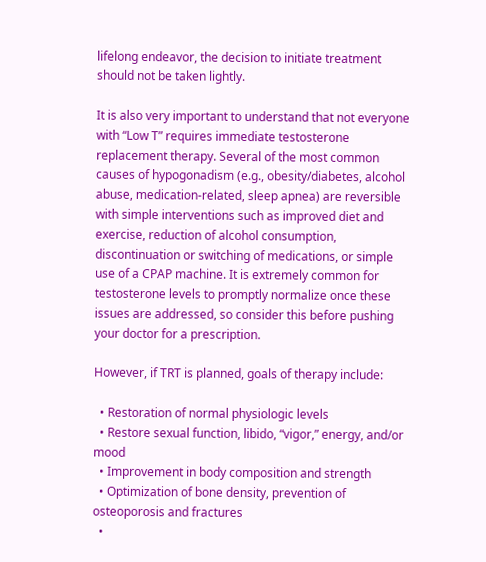lifelong endeavor, the decision to initiate treatment should not be taken lightly.

It is also very important to understand that not everyone with “Low T” requires immediate testosterone replacement therapy. Several of the most common causes of hypogonadism (e.g., obesity/diabetes, alcohol abuse, medication-related, sleep apnea) are reversible with simple interventions such as improved diet and exercise, reduction of alcohol consumption, discontinuation or switching of medications, or simple use of a CPAP machine. It is extremely common for testosterone levels to promptly normalize once these issues are addressed, so consider this before pushing your doctor for a prescription.

However, if TRT is planned, goals of therapy include:

  • Restoration of normal physiologic levels
  • Restore sexual function, libido, “vigor,” energy, and/or mood
  • Improvement in body composition and strength
  • Optimization of bone density, prevention of osteoporosis and fractures
  •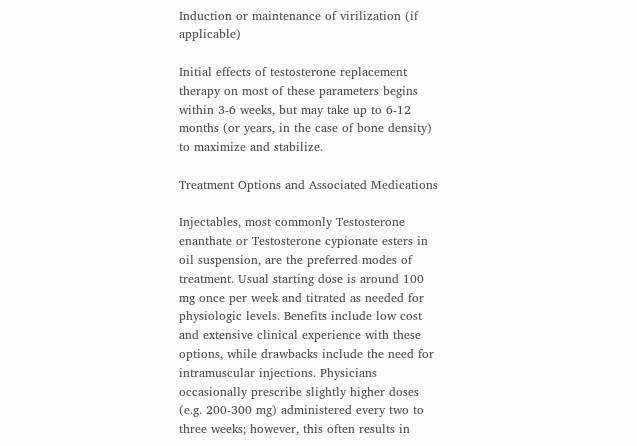Induction or maintenance of virilization (if applicable)

Initial effects of testosterone replacement therapy on most of these parameters begins within 3-6 weeks, but may take up to 6-12 months (or years, in the case of bone density) to maximize and stabilize.

Treatment Options and Associated Medications

Injectables, most commonly Testosterone enanthate or Testosterone cypionate esters in oil suspension, are the preferred modes of treatment. Usual starting dose is around 100 mg once per week and titrated as needed for physiologic levels. Benefits include low cost and extensive clinical experience with these options, while drawbacks include the need for intramuscular injections. Physicians occasionally prescribe slightly higher doses (e.g. 200-300 mg) administered every two to three weeks; however, this often results in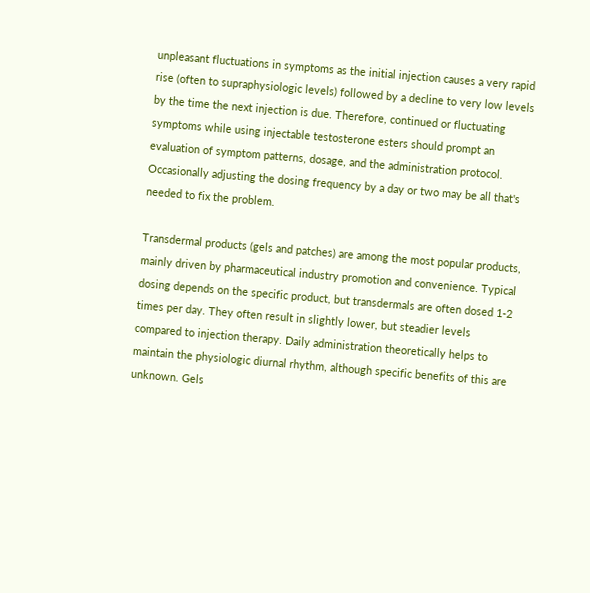unpleasant fluctuations in symptoms as the initial injection causes a very rapid rise (often to supraphysiologic levels) followed by a decline to very low levels by the time the next injection is due. Therefore, continued or fluctuating symptoms while using injectable testosterone esters should prompt an evaluation of symptom patterns, dosage, and the administration protocol. Occasionally adjusting the dosing frequency by a day or two may be all that's needed to fix the problem.

Transdermal products (gels and patches) are among the most popular products, mainly driven by pharmaceutical industry promotion and convenience. Typical dosing depends on the specific product, but transdermals are often dosed 1-2 times per day. They often result in slightly lower, but steadier levels compared to injection therapy. Daily administration theoretically helps to maintain the physiologic diurnal rhythm, although specific benefits of this are unknown. Gels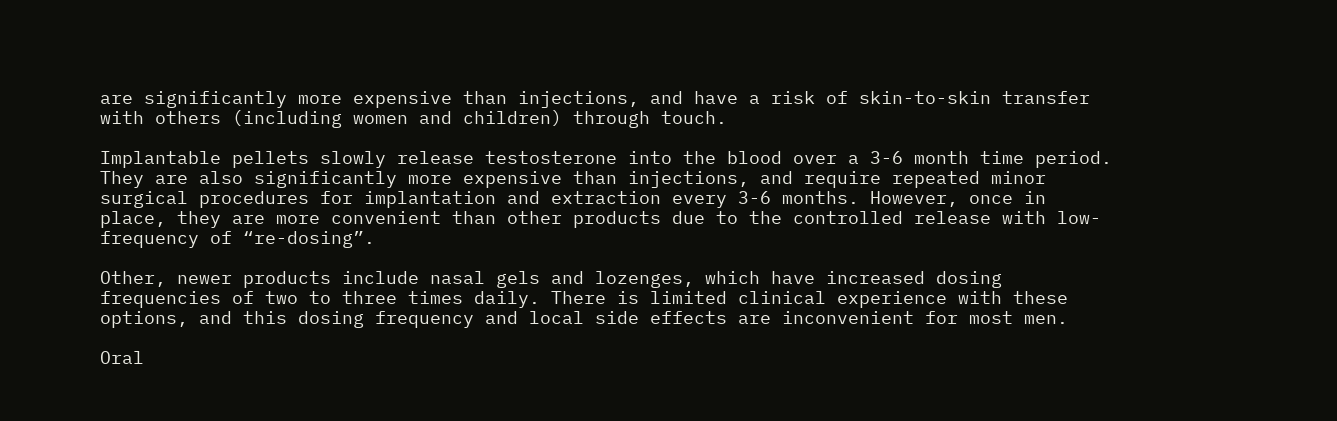are significantly more expensive than injections, and have a risk of skin-to-skin transfer with others (including women and children) through touch.

Implantable pellets slowly release testosterone into the blood over a 3-6 month time period. They are also significantly more expensive than injections, and require repeated minor surgical procedures for implantation and extraction every 3-6 months. However, once in place, they are more convenient than other products due to the controlled release with low-frequency of “re-dosing”.

Other, newer products include nasal gels and lozenges, which have increased dosing frequencies of two to three times daily. There is limited clinical experience with these options, and this dosing frequency and local side effects are inconvenient for most men.

Oral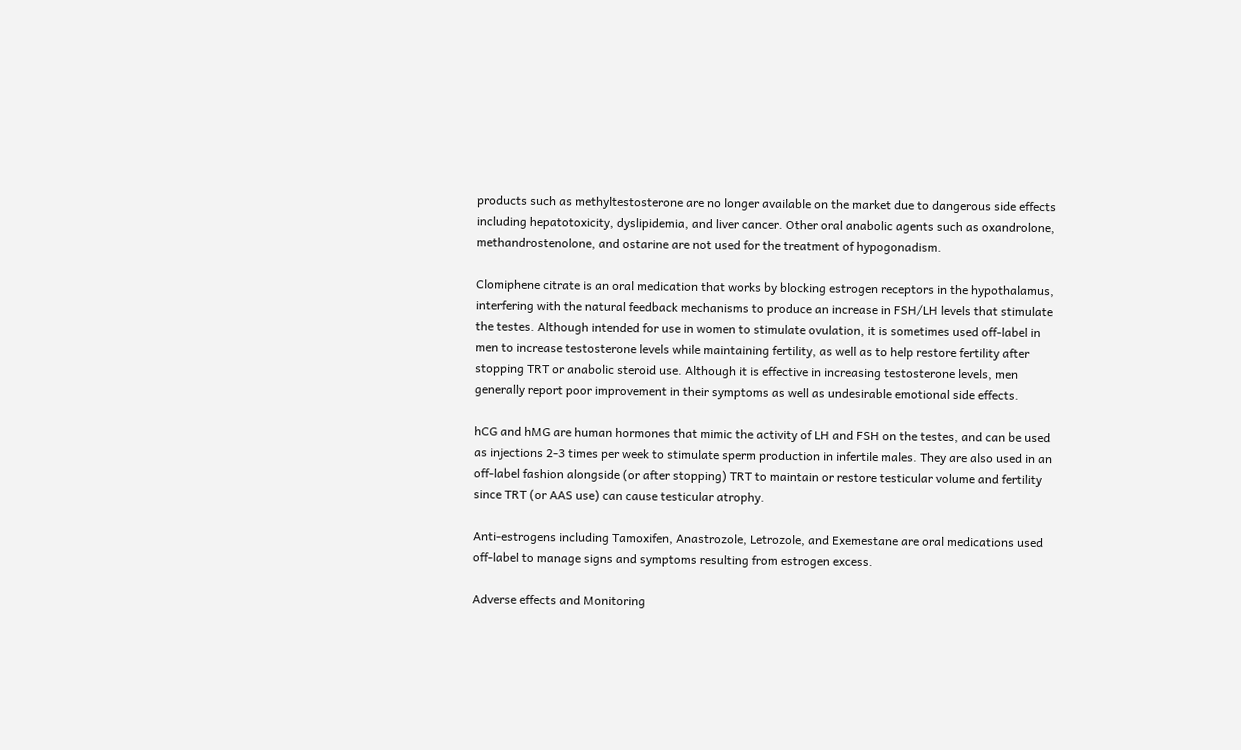products such as methyltestosterone are no longer available on the market due to dangerous side effects including hepatotoxicity, dyslipidemia, and liver cancer. Other oral anabolic agents such as oxandrolone, methandrostenolone, and ostarine are not used for the treatment of hypogonadism.

Clomiphene citrate is an oral medication that works by blocking estrogen receptors in the hypothalamus, interfering with the natural feedback mechanisms to produce an increase in FSH/LH levels that stimulate the testes. Although intended for use in women to stimulate ovulation, it is sometimes used off-label in men to increase testosterone levels while maintaining fertility, as well as to help restore fertility after stopping TRT or anabolic steroid use. Although it is effective in increasing testosterone levels, men generally report poor improvement in their symptoms as well as undesirable emotional side effects.

hCG and hMG are human hormones that mimic the activity of LH and FSH on the testes, and can be used as injections 2-3 times per week to stimulate sperm production in infertile males. They are also used in an off-label fashion alongside (or after stopping) TRT to maintain or restore testicular volume and fertility since TRT (or AAS use) can cause testicular atrophy.

Anti-estrogens including Tamoxifen, Anastrozole, Letrozole, and Exemestane are oral medications used off-label to manage signs and symptoms resulting from estrogen excess.

Adverse effects and Monitoring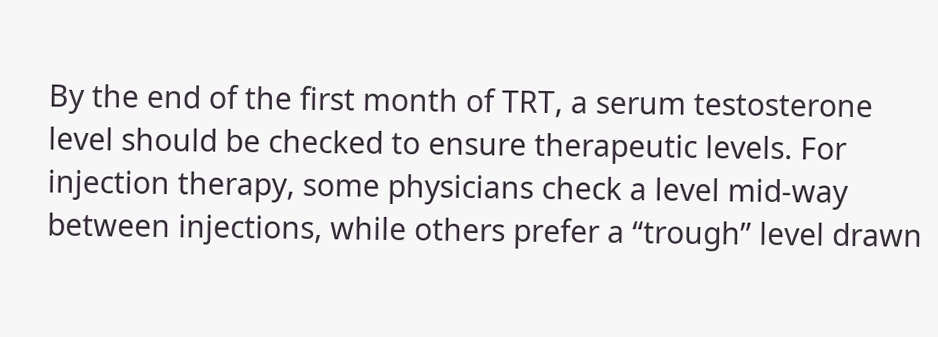By the end of the first month of TRT, a serum testosterone level should be checked to ensure therapeutic levels. For injection therapy, some physicians check a level mid-way between injections, while others prefer a “trough” level drawn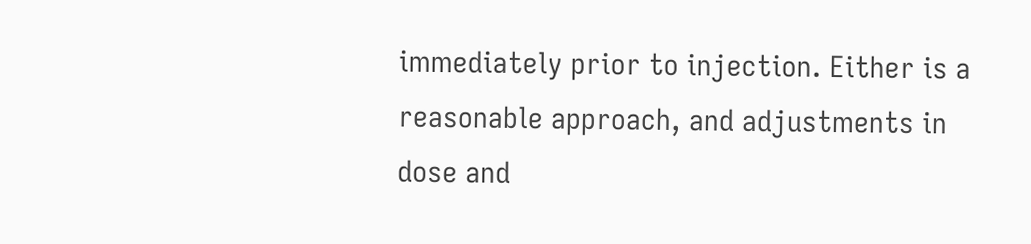immediately prior to injection. Either is a reasonable approach, and adjustments in dose and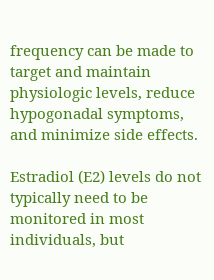frequency can be made to target and maintain physiologic levels, reduce hypogonadal symptoms, and minimize side effects.

Estradiol (E2) levels do not typically need to be monitored in most individuals, but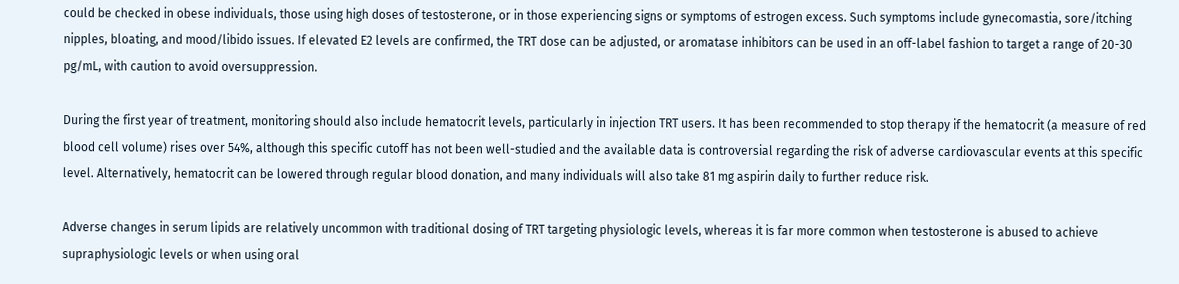could be checked in obese individuals, those using high doses of testosterone, or in those experiencing signs or symptoms of estrogen excess. Such symptoms include gynecomastia, sore/itching nipples, bloating, and mood/libido issues. If elevated E2 levels are confirmed, the TRT dose can be adjusted, or aromatase inhibitors can be used in an off-label fashion to target a range of 20-30 pg/mL, with caution to avoid oversuppression.

During the first year of treatment, monitoring should also include hematocrit levels, particularly in injection TRT users. It has been recommended to stop therapy if the hematocrit (a measure of red blood cell volume) rises over 54%, although this specific cutoff has not been well-studied and the available data is controversial regarding the risk of adverse cardiovascular events at this specific level. Alternatively, hematocrit can be lowered through regular blood donation, and many individuals will also take 81 mg aspirin daily to further reduce risk.

Adverse changes in serum lipids are relatively uncommon with traditional dosing of TRT targeting physiologic levels, whereas it is far more common when testosterone is abused to achieve supraphysiologic levels or when using oral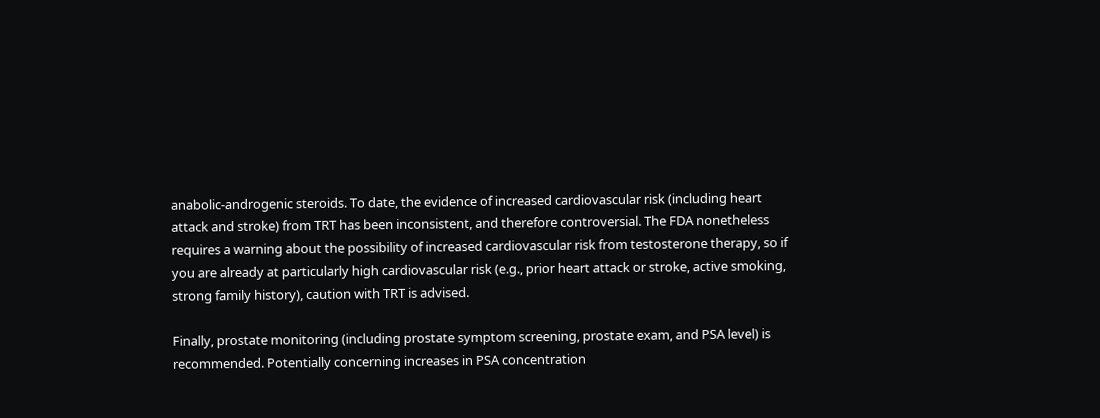anabolic-androgenic steroids. To date, the evidence of increased cardiovascular risk (including heart attack and stroke) from TRT has been inconsistent, and therefore controversial. The FDA nonetheless requires a warning about the possibility of increased cardiovascular risk from testosterone therapy, so if you are already at particularly high cardiovascular risk (e.g., prior heart attack or stroke, active smoking, strong family history), caution with TRT is advised.

Finally, prostate monitoring (including prostate symptom screening, prostate exam, and PSA level) is recommended. Potentially concerning increases in PSA concentration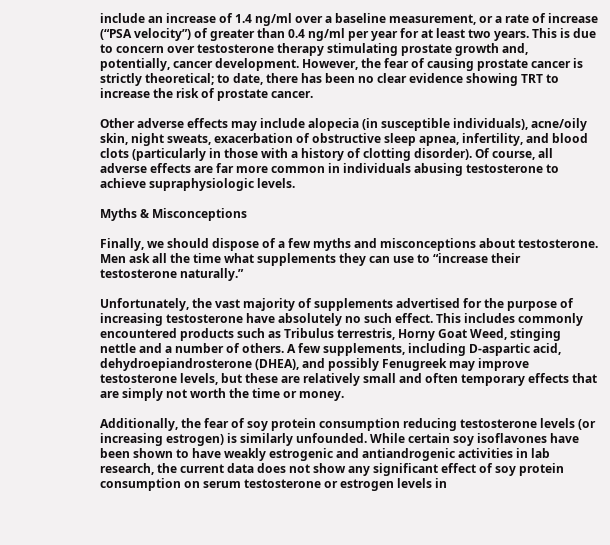include an increase of 1.4 ng/ml over a baseline measurement, or a rate of increase (“PSA velocity”) of greater than 0.4 ng/ml per year for at least two years. This is due to concern over testosterone therapy stimulating prostate growth and, potentially, cancer development. However, the fear of causing prostate cancer is strictly theoretical; to date, there has been no clear evidence showing TRT to increase the risk of prostate cancer.

Other adverse effects may include alopecia (in susceptible individuals), acne/oily skin, night sweats, exacerbation of obstructive sleep apnea, infertility, and blood clots (particularly in those with a history of clotting disorder). Of course, all adverse effects are far more common in individuals abusing testosterone to achieve supraphysiologic levels.

Myths & Misconceptions

Finally, we should dispose of a few myths and misconceptions about testosterone. Men ask all the time what supplements they can use to “increase their testosterone naturally.”

Unfortunately, the vast majority of supplements advertised for the purpose of increasing testosterone have absolutely no such effect. This includes commonly encountered products such as Tribulus terrestris, Horny Goat Weed, stinging nettle and a number of others. A few supplements, including D-aspartic acid, dehydroepiandrosterone (DHEA), and possibly Fenugreek may improve testosterone levels, but these are relatively small and often temporary effects that are simply not worth the time or money.

Additionally, the fear of soy protein consumption reducing testosterone levels (or increasing estrogen) is similarly unfounded. While certain soy isoflavones have been shown to have weakly estrogenic and antiandrogenic activities in lab research, the current data does not show any significant effect of soy protein consumption on serum testosterone or estrogen levels in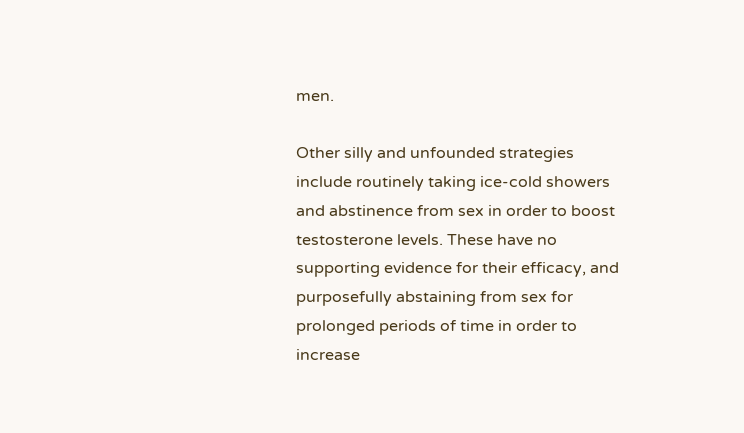men.

Other silly and unfounded strategies include routinely taking ice-cold showers and abstinence from sex in order to boost testosterone levels. These have no supporting evidence for their efficacy, and purposefully abstaining from sex for prolonged periods of time in order to increase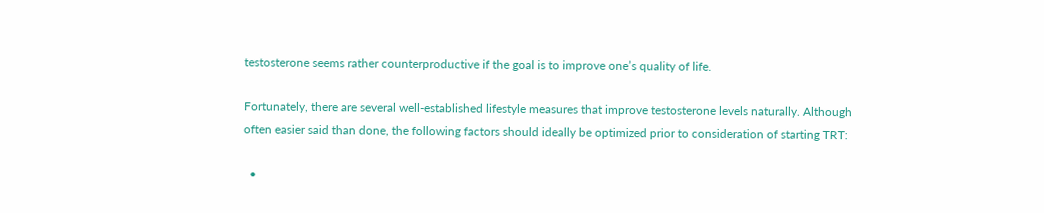testosterone seems rather counterproductive if the goal is to improve one’s quality of life.

Fortunately, there are several well-established lifestyle measures that improve testosterone levels naturally. Although often easier said than done, the following factors should ideally be optimized prior to consideration of starting TRT:

  •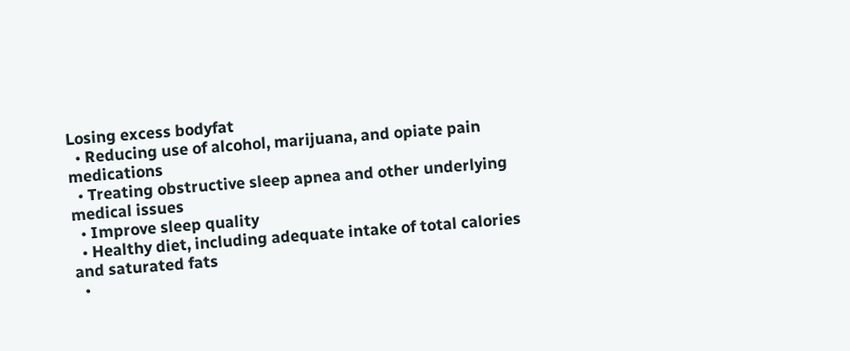Losing excess bodyfat
  • Reducing use of alcohol, marijuana, and opiate pain medications
  • Treating obstructive sleep apnea and other underlying medical issues
  • Improve sleep quality
  • Healthy diet, including adequate intake of total calories and saturated fats
  •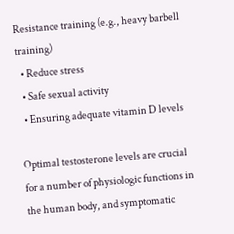Resistance training (e.g., heavy barbell training)
  • Reduce stress
  • Safe sexual activity
  • Ensuring adequate vitamin D levels

Optimal testosterone levels are crucial for a number of physiologic functions in the human body, and symptomatic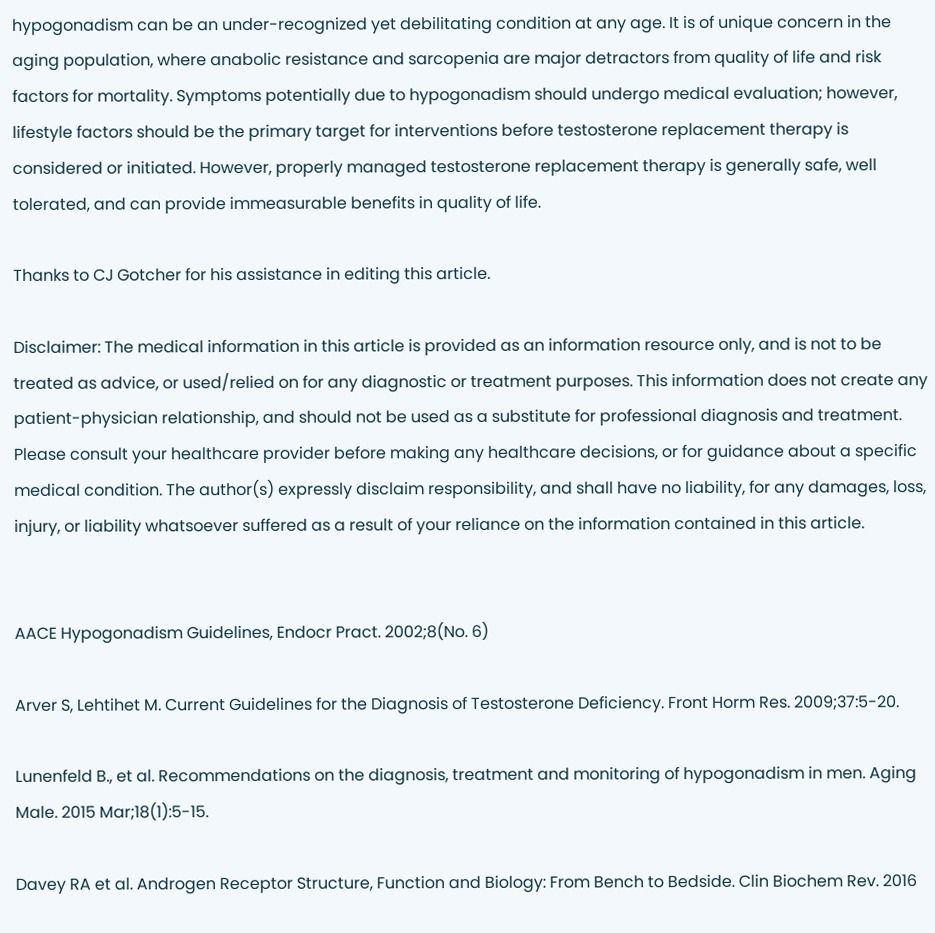hypogonadism can be an under-recognized yet debilitating condition at any age. It is of unique concern in the aging population, where anabolic resistance and sarcopenia are major detractors from quality of life and risk factors for mortality. Symptoms potentially due to hypogonadism should undergo medical evaluation; however, lifestyle factors should be the primary target for interventions before testosterone replacement therapy is considered or initiated. However, properly managed testosterone replacement therapy is generally safe, well tolerated, and can provide immeasurable benefits in quality of life.

Thanks to CJ Gotcher for his assistance in editing this article.

Disclaimer: The medical information in this article is provided as an information resource only, and is not to be treated as advice, or used/relied on for any diagnostic or treatment purposes. This information does not create any patient-physician relationship, and should not be used as a substitute for professional diagnosis and treatment. Please consult your healthcare provider before making any healthcare decisions, or for guidance about a specific medical condition. The author(s) expressly disclaim responsibility, and shall have no liability, for any damages, loss, injury, or liability whatsoever suffered as a result of your reliance on the information contained in this article.


AACE Hypogonadism Guidelines, Endocr Pract. 2002;8(No. 6)

Arver S, Lehtihet M. Current Guidelines for the Diagnosis of Testosterone Deficiency. Front Horm Res. 2009;37:5-20.

Lunenfeld B., et al. Recommendations on the diagnosis, treatment and monitoring of hypogonadism in men. Aging Male. 2015 Mar;18(1):5-15.

Davey RA et al. Androgen Receptor Structure, Function and Biology: From Bench to Bedside. Clin Biochem Rev. 2016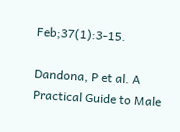Feb;37(1):3-15.

Dandona, P et al. A Practical Guide to Male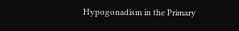Hypogonadism in the Primary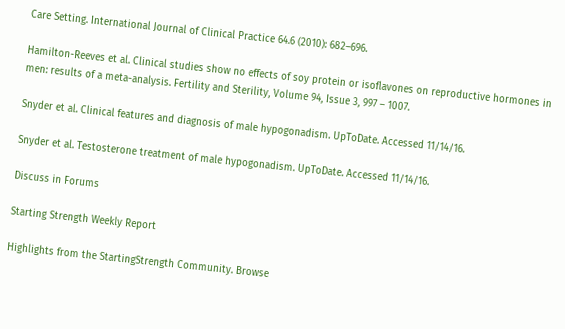Care Setting. International Journal of Clinical Practice 64.6 (2010): 682–696.

Hamilton-Reeves et al. Clinical studies show no effects of soy protein or isoflavones on reproductive hormones in men: results of a meta-analysis. Fertility and Sterility, Volume 94, Issue 3, 997 – 1007.

Snyder et al. Clinical features and diagnosis of male hypogonadism. UpToDate. Accessed 11/14/16.

Snyder et al. Testosterone treatment of male hypogonadism. UpToDate. Accessed 11/14/16.

Discuss in Forums

Starting Strength Weekly Report

Highlights from the StartingStrength Community. Browse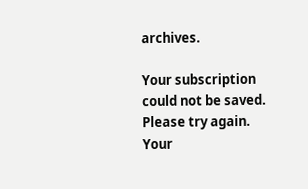archives.

Your subscription could not be saved. Please try again.
Your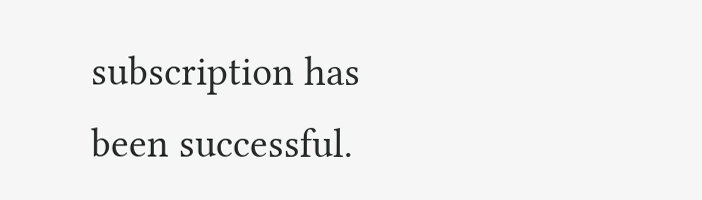subscription has been successful.